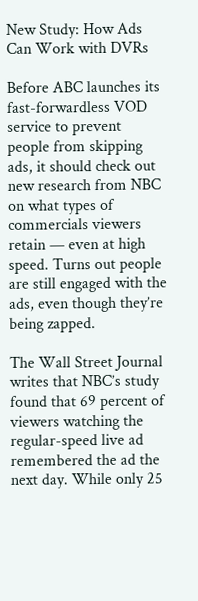New Study: How Ads Can Work with DVRs

Before ABC launches its fast-forwardless VOD service to prevent people from skipping ads, it should check out new research from NBC on what types of commercials viewers retain — even at high speed. Turns out people are still engaged with the ads, even though they’re being zapped.

The Wall Street Journal writes that NBC’s study found that 69 percent of viewers watching the regular-speed live ad remembered the ad the next day. While only 25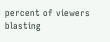percent of viewers blasting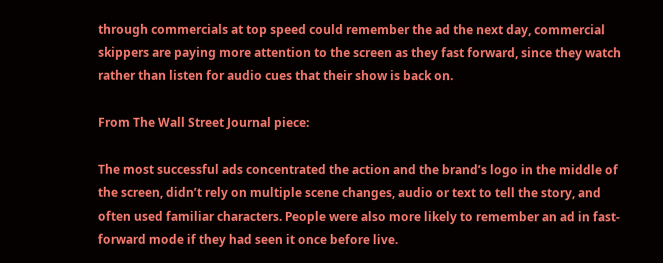through commercials at top speed could remember the ad the next day, commercial skippers are paying more attention to the screen as they fast forward, since they watch rather than listen for audio cues that their show is back on.

From The Wall Street Journal piece:

The most successful ads concentrated the action and the brand’s logo in the middle of the screen, didn’t rely on multiple scene changes, audio or text to tell the story, and often used familiar characters. People were also more likely to remember an ad in fast-forward mode if they had seen it once before live.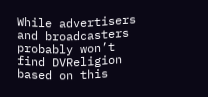While advertisers and broadcasters probably won’t find DVReligion based on this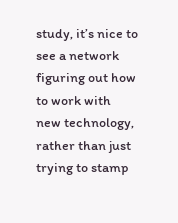study, it’s nice to see a network figuring out how to work with new technology, rather than just trying to stamp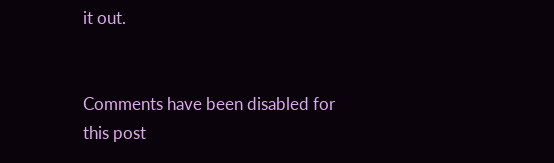it out.


Comments have been disabled for this post